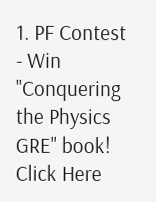1. PF Contest - Win "Conquering the Physics GRE" book! Click Here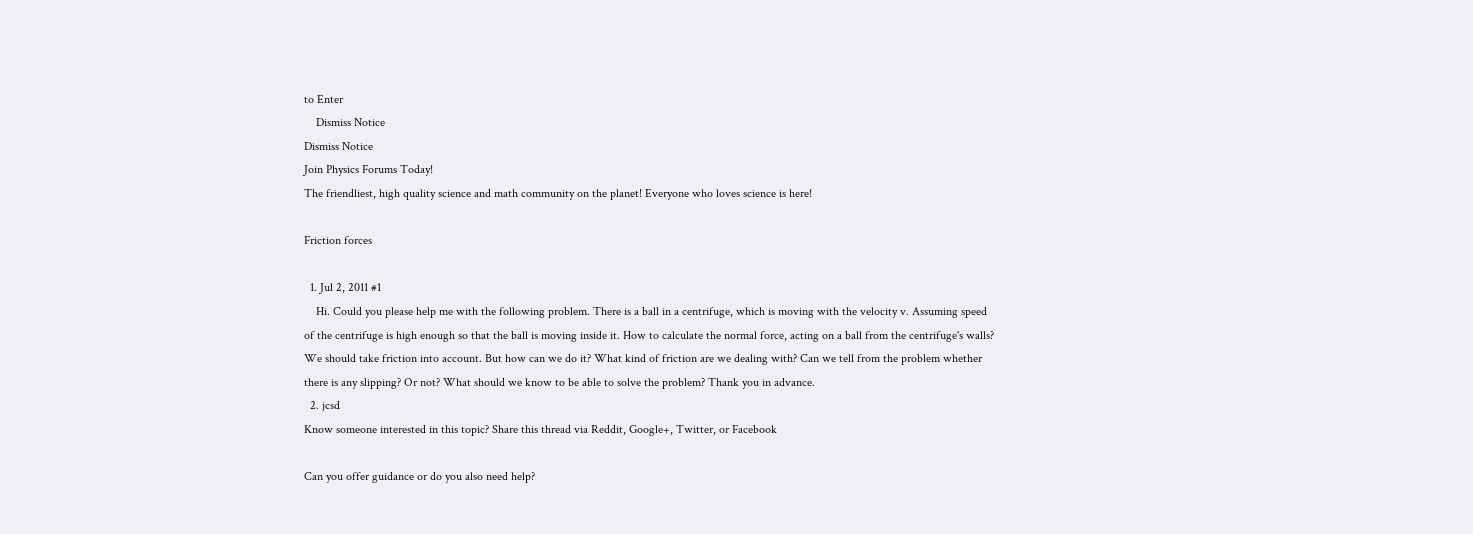to Enter
    Dismiss Notice
Dismiss Notice
Join Physics Forums Today!
The friendliest, high quality science and math community on the planet! Everyone who loves science is here!

Friction forces

  1. Jul 2, 2011 #1
    Hi. Could you please help me with the following problem. There is a ball in a centrifuge, which is moving with the velocity v. Assuming speed of the centrifuge is high enough so that the ball is moving inside it. How to calculate the normal force, acting on a ball from the centrifuge's walls? We should take friction into account. But how can we do it? What kind of friction are we dealing with? Can we tell from the problem whether there is any slipping? Or not? What should we know to be able to solve the problem? Thank you in advance.
  2. jcsd
Know someone interested in this topic? Share this thread via Reddit, Google+, Twitter, or Facebook

Can you offer guidance or do you also need help?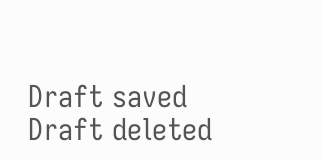Draft saved Draft deleted